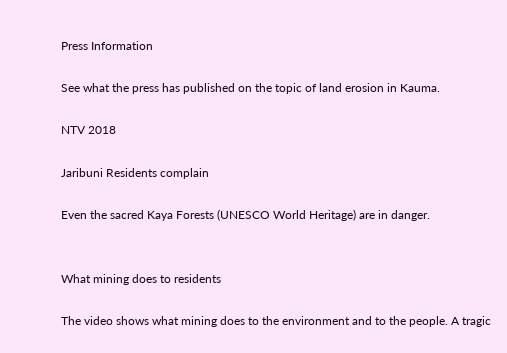Press Information

See what the press has published on the topic of land erosion in Kauma.

NTV 2018

Jaribuni Residents complain

Even the sacred Kaya Forests (UNESCO World Heritage) are in danger.


What mining does to residents

The video shows what mining does to the environment and to the people. A tragic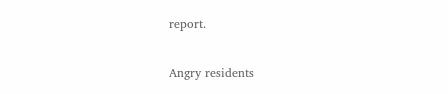report.


Angry residents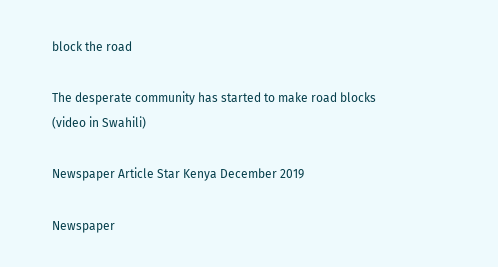block the road

The desperate community has started to make road blocks (video in Swahili)

Newspaper Article Star Kenya December 2019

Newspaper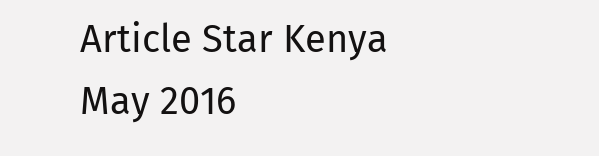Article Star Kenya May 2016